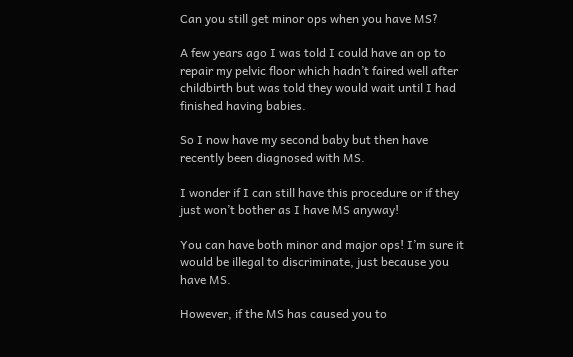Can you still get minor ops when you have MS?

A few years ago I was told I could have an op to repair my pelvic floor which hadn’t faired well after childbirth but was told they would wait until I had finished having babies.

So I now have my second baby but then have recently been diagnosed with MS.

I wonder if I can still have this procedure or if they just won’t bother as I have MS anyway!

You can have both minor and major ops! I’m sure it would be illegal to discriminate, just because you have MS.

However, if the MS has caused you to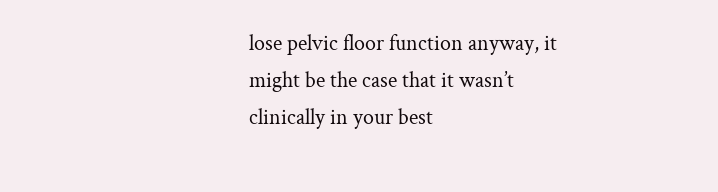lose pelvic floor function anyway, it might be the case that it wasn’t clinically in your best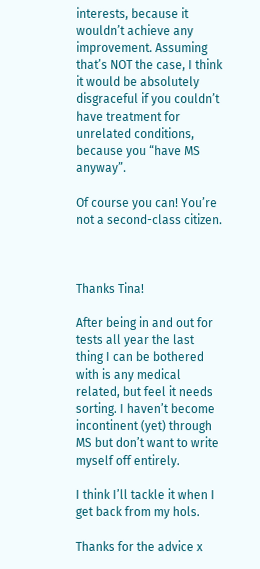interests, because it wouldn’t achieve any improvement. Assuming that’s NOT the case, I think it would be absolutely disgraceful if you couldn’t have treatment for unrelated conditions, because you “have MS anyway”.

Of course you can! You’re not a second-class citizen.



Thanks Tina!

After being in and out for tests all year the last thing I can be bothered with is any medical related, but feel it needs sorting. I haven’t become incontinent (yet) through MS but don’t want to write myself off entirely.

I think I’ll tackle it when I get back from my hols.

Thanks for the advice x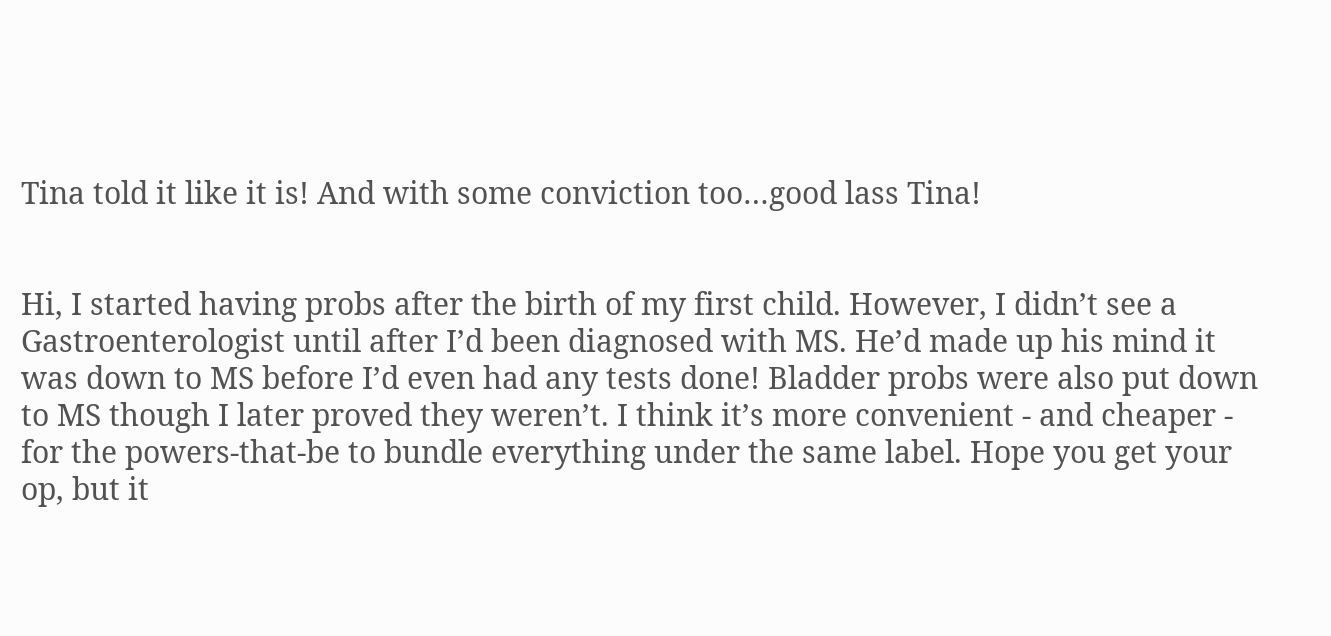Tina told it like it is! And with some conviction too…good lass Tina!


Hi, I started having probs after the birth of my first child. However, I didn’t see a Gastroenterologist until after I’d been diagnosed with MS. He’d made up his mind it was down to MS before I’d even had any tests done! Bladder probs were also put down to MS though I later proved they weren’t. I think it’s more convenient - and cheaper - for the powers-that-be to bundle everything under the same label. Hope you get your op, but it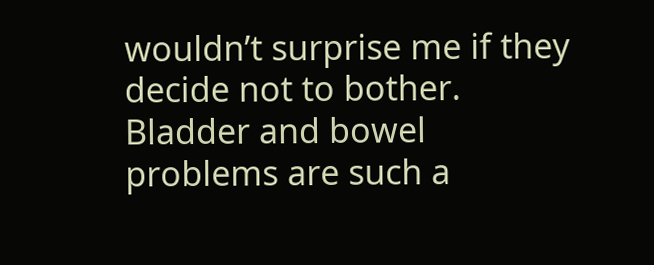wouldn’t surprise me if they decide not to bother. Bladder and bowel problems are such a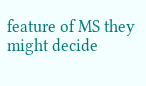feature of MS they might decide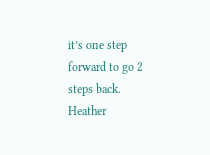it’s one step forward to go 2 steps back. Heather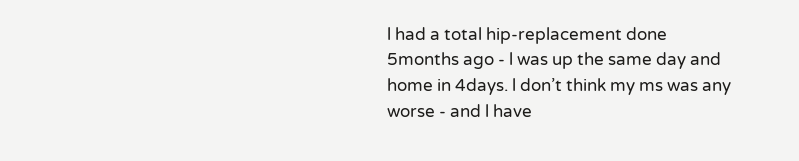l had a total hip-replacement done 5months ago - l was up the same day and home in 4days. l don’t think my ms was any worse - and l have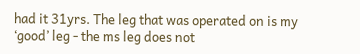had it 31yrs. The leg that was operated on is my ‘good’ leg - the ms leg does not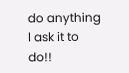do anything l ask it to do!!